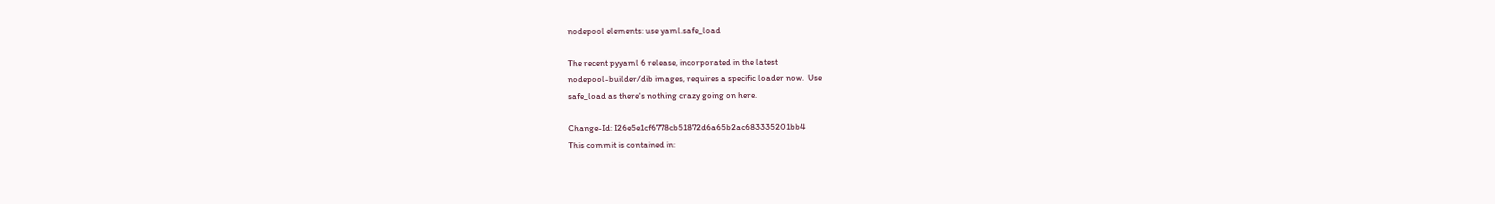nodepool elements: use yaml.safe_load

The recent pyyaml 6 release, incorporated in the latest
nodepool-builder/dib images, requires a specific loader now.  Use
safe_load as there's nothing crazy going on here.

Change-Id: I26e5e1cf6778cb51872d6a65b2ac683335201bb4
This commit is contained in: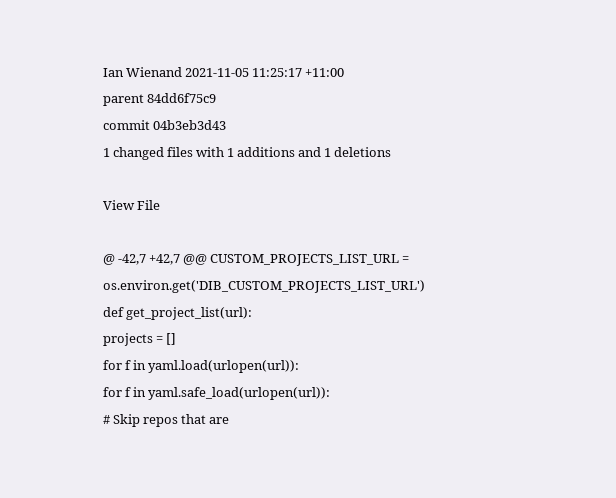Ian Wienand 2021-11-05 11:25:17 +11:00
parent 84dd6f75c9
commit 04b3eb3d43
1 changed files with 1 additions and 1 deletions

View File

@ -42,7 +42,7 @@ CUSTOM_PROJECTS_LIST_URL = os.environ.get('DIB_CUSTOM_PROJECTS_LIST_URL')
def get_project_list(url):
projects = []
for f in yaml.load(urlopen(url)):
for f in yaml.safe_load(urlopen(url)):
# Skip repos that are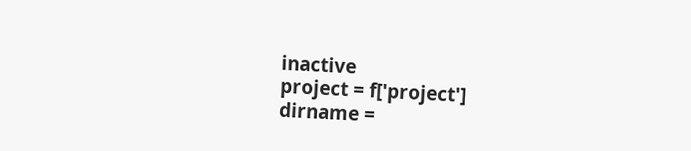inactive
project = f['project']
dirname =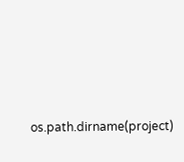os.path.dirname(project)